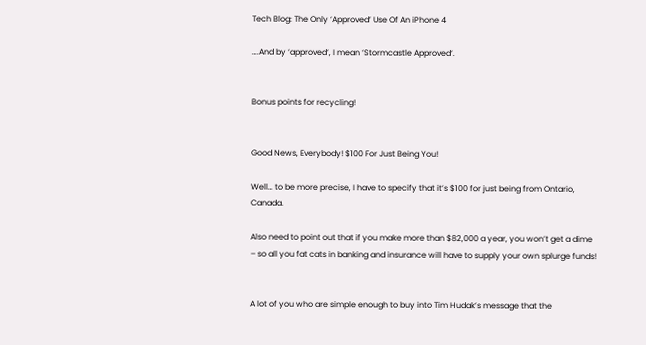Tech Blog: The Only ‘Approved’ Use Of An iPhone 4

….And by ‘approved‘, I mean ‘Stormcastle Approved‘.


Bonus points for recycling!


Good News, Everybody! $100 For Just Being You!

Well… to be more precise, I have to specify that it’s $100 for just being from Ontario, Canada.

Also need to point out that if you make more than $82,000 a year, you won’t get a dime – so all you fat cats in banking and insurance will have to supply your own splurge funds!


A lot of you who are simple enough to buy into Tim Hudak’s message that the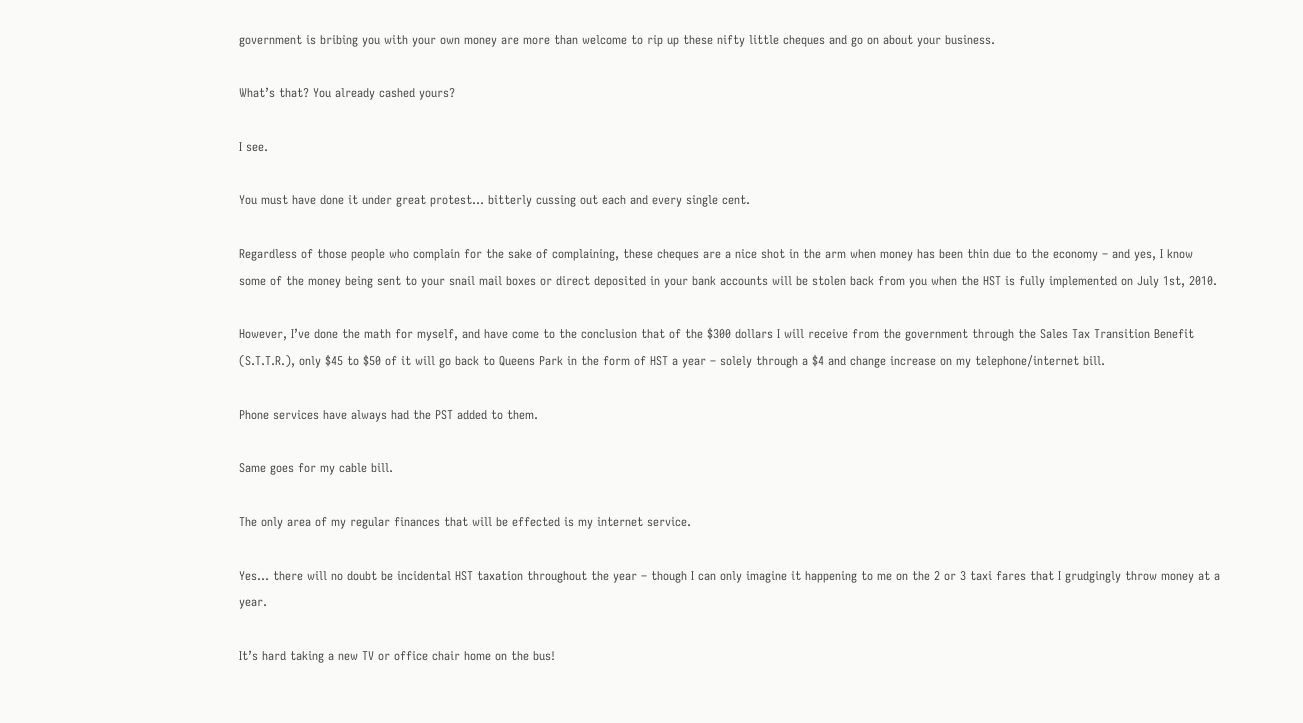government is bribing you with your own money are more than welcome to rip up these nifty little cheques and go on about your business.

What’s that? You already cashed yours?

I see.

You must have done it under great protest… bitterly cussing out each and every single cent.

Regardless of those people who complain for the sake of complaining, these cheques are a nice shot in the arm when money has been thin due to the economy – and yes, I know some of the money being sent to your snail mail boxes or direct deposited in your bank accounts will be stolen back from you when the HST is fully implemented on July 1st, 2010.

However, I’ve done the math for myself, and have come to the conclusion that of the $300 dollars I will receive from the government through the Sales Tax Transition Benefit (S.T.T.R.), only $45 to $50 of it will go back to Queens Park in the form of HST a year – solely through a $4 and change increase on my telephone/internet bill.

Phone services have always had the PST added to them.

Same goes for my cable bill.

The only area of my regular finances that will be effected is my internet service.

Yes… there will no doubt be incidental HST taxation throughout the year – though I can only imagine it happening to me on the 2 or 3 taxi fares that I grudgingly throw money at a year.

It’s hard taking a new TV or office chair home on the bus!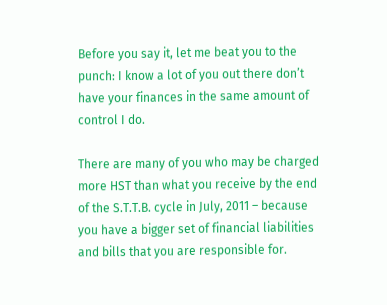Before you say it, let me beat you to the punch: I know a lot of you out there don’t have your finances in the same amount of control I do.

There are many of you who may be charged more HST than what you receive by the end of the S.T.T.B. cycle in July, 2011 – because you have a bigger set of financial liabilities and bills that you are responsible for.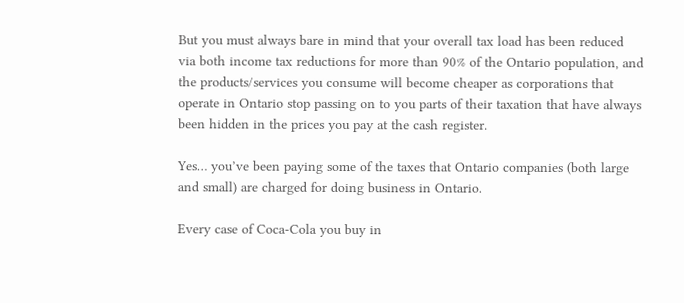But you must always bare in mind that your overall tax load has been reduced via both income tax reductions for more than 90% of the Ontario population, and the products/services you consume will become cheaper as corporations that operate in Ontario stop passing on to you parts of their taxation that have always been hidden in the prices you pay at the cash register.

Yes… you’ve been paying some of the taxes that Ontario companies (both large and small) are charged for doing business in Ontario.

Every case of Coca-Cola you buy in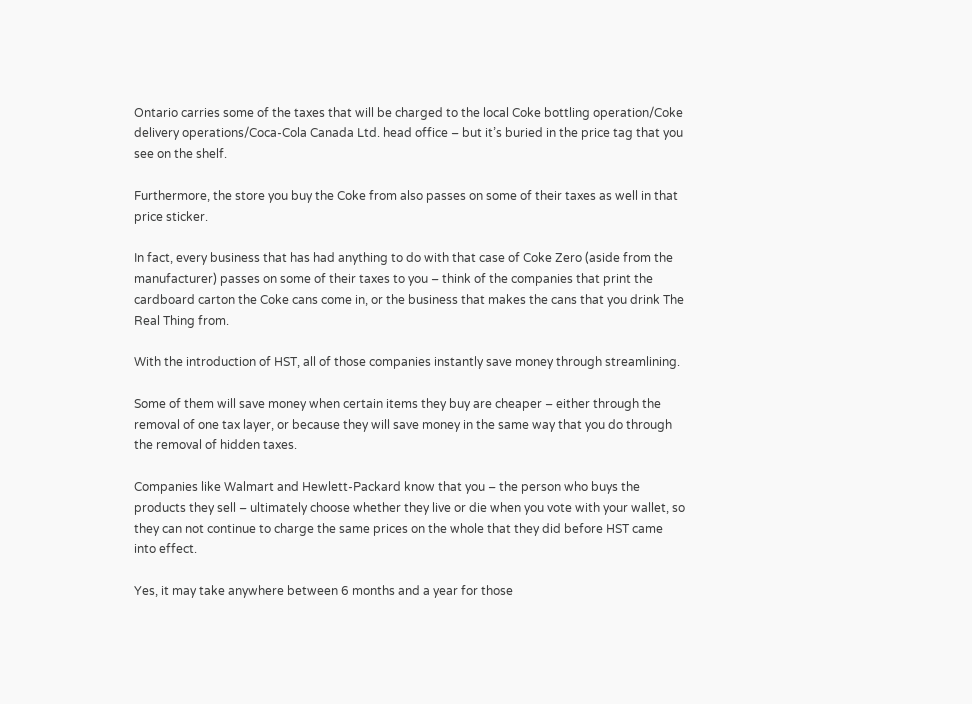Ontario carries some of the taxes that will be charged to the local Coke bottling operation/Coke delivery operations/Coca-Cola Canada Ltd. head office – but it’s buried in the price tag that you see on the shelf.

Furthermore, the store you buy the Coke from also passes on some of their taxes as well in that price sticker.

In fact, every business that has had anything to do with that case of Coke Zero (aside from the manufacturer) passes on some of their taxes to you – think of the companies that print the cardboard carton the Coke cans come in, or the business that makes the cans that you drink The Real Thing from.

With the introduction of HST, all of those companies instantly save money through streamlining.

Some of them will save money when certain items they buy are cheaper – either through the removal of one tax layer, or because they will save money in the same way that you do through the removal of hidden taxes.

Companies like Walmart and Hewlett-Packard know that you – the person who buys the products they sell – ultimately choose whether they live or die when you vote with your wallet, so they can not continue to charge the same prices on the whole that they did before HST came into effect.

Yes, it may take anywhere between 6 months and a year for those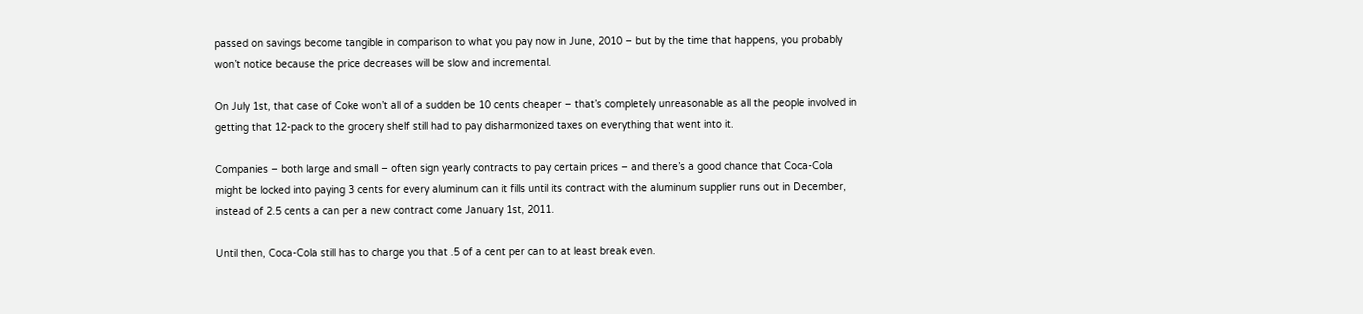passed on savings become tangible in comparison to what you pay now in June, 2010 – but by the time that happens, you probably won’t notice because the price decreases will be slow and incremental.

On July 1st, that case of Coke won’t all of a sudden be 10 cents cheaper – that’s completely unreasonable as all the people involved in getting that 12-pack to the grocery shelf still had to pay disharmonized taxes on everything that went into it.

Companies – both large and small – often sign yearly contracts to pay certain prices – and there’s a good chance that Coca-Cola might be locked into paying 3 cents for every aluminum can it fills until its contract with the aluminum supplier runs out in December, instead of 2.5 cents a can per a new contract come January 1st, 2011.

Until then, Coca-Cola still has to charge you that .5 of a cent per can to at least break even.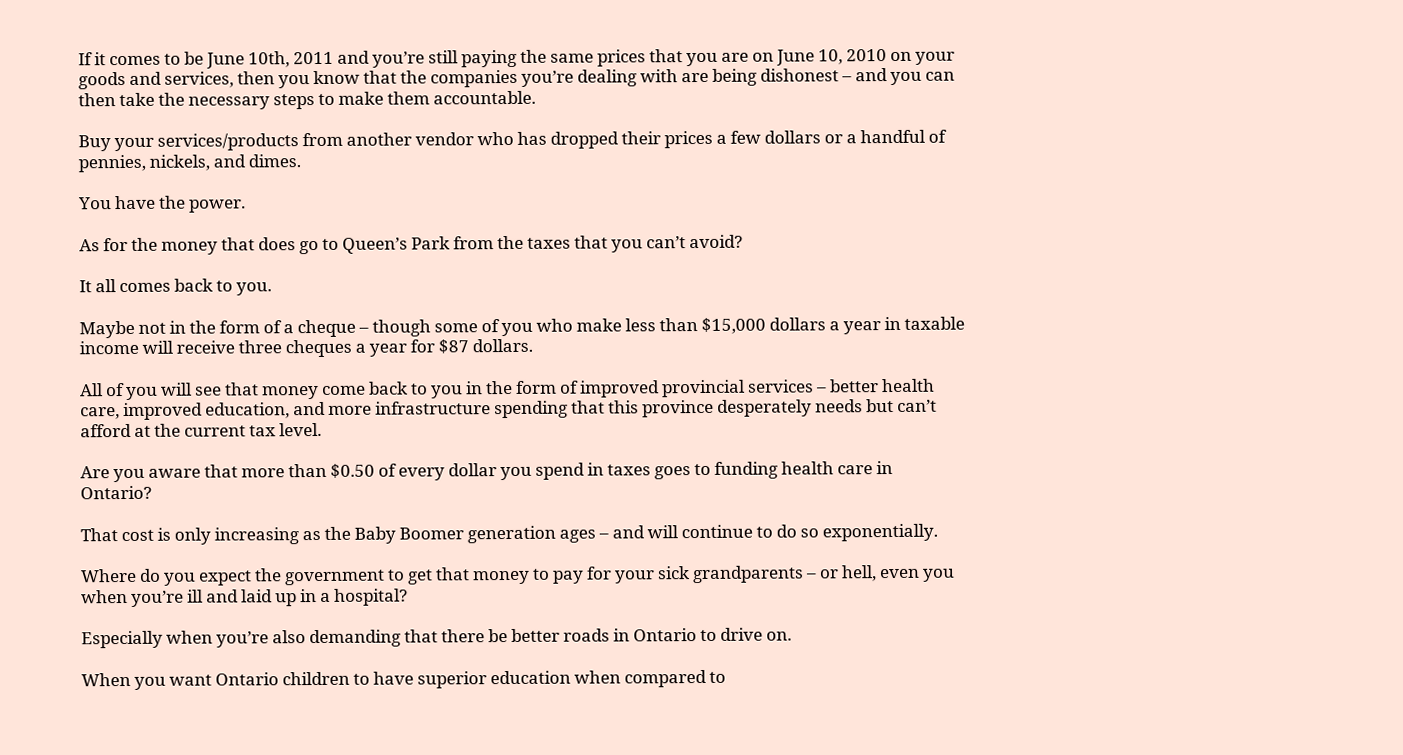If it comes to be June 10th, 2011 and you’re still paying the same prices that you are on June 10, 2010 on your goods and services, then you know that the companies you’re dealing with are being dishonest – and you can then take the necessary steps to make them accountable.

Buy your services/products from another vendor who has dropped their prices a few dollars or a handful of pennies, nickels, and dimes.

You have the power.

As for the money that does go to Queen’s Park from the taxes that you can’t avoid?

It all comes back to you.

Maybe not in the form of a cheque – though some of you who make less than $15,000 dollars a year in taxable income will receive three cheques a year for $87 dollars.

All of you will see that money come back to you in the form of improved provincial services – better health care, improved education, and more infrastructure spending that this province desperately needs but can’t afford at the current tax level.

Are you aware that more than $0.50 of every dollar you spend in taxes goes to funding health care in Ontario?

That cost is only increasing as the Baby Boomer generation ages – and will continue to do so exponentially.

Where do you expect the government to get that money to pay for your sick grandparents – or hell, even you when you’re ill and laid up in a hospital?

Especially when you’re also demanding that there be better roads in Ontario to drive on.

When you want Ontario children to have superior education when compared to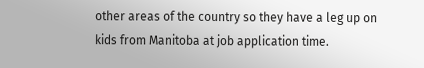other areas of the country so they have a leg up on kids from Manitoba at job application time.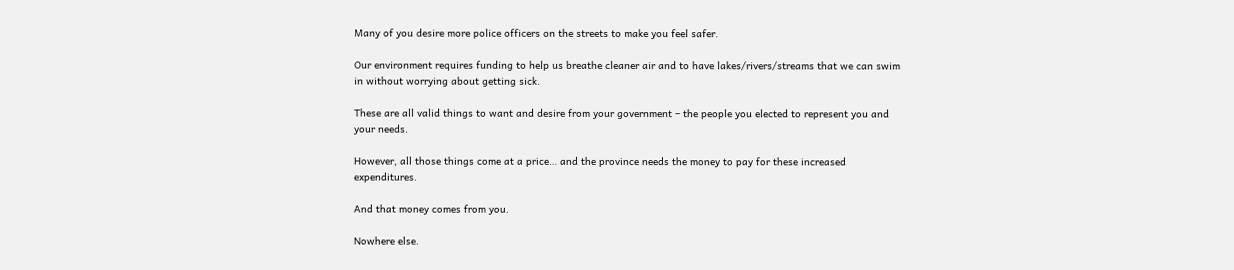Many of you desire more police officers on the streets to make you feel safer.

Our environment requires funding to help us breathe cleaner air and to have lakes/rivers/streams that we can swim in without worrying about getting sick.

These are all valid things to want and desire from your government – the people you elected to represent you and your needs.

However, all those things come at a price… and the province needs the money to pay for these increased expenditures.

And that money comes from you.

Nowhere else.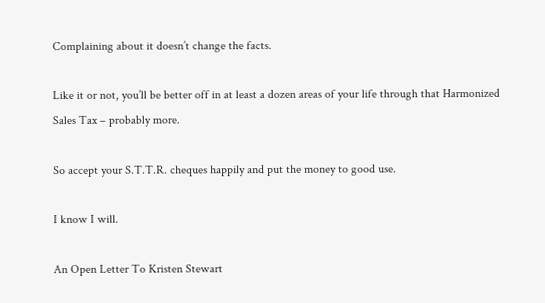Complaining about it doesn’t change the facts.

Like it or not, you’ll be better off in at least a dozen areas of your life through that Harmonized Sales Tax – probably more.

So accept your S.T.T.R. cheques happily and put the money to good use.

I know I will.

An Open Letter To Kristen Stewart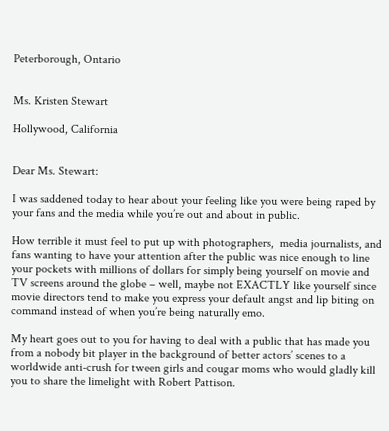Peterborough, Ontario


Ms. Kristen Stewart

Hollywood, California


Dear Ms. Stewart:

I was saddened today to hear about your feeling like you were being raped by your fans and the media while you’re out and about in public.

How terrible it must feel to put up with photographers,  media journalists, and fans wanting to have your attention after the public was nice enough to line your pockets with millions of dollars for simply being yourself on movie and TV screens around the globe – well, maybe not EXACTLY like yourself since movie directors tend to make you express your default angst and lip biting on command instead of when you’re being naturally emo.

My heart goes out to you for having to deal with a public that has made you from a nobody bit player in the background of better actors’ scenes to a worldwide anti-crush for tween girls and cougar moms who would gladly kill you to share the limelight with Robert Pattison.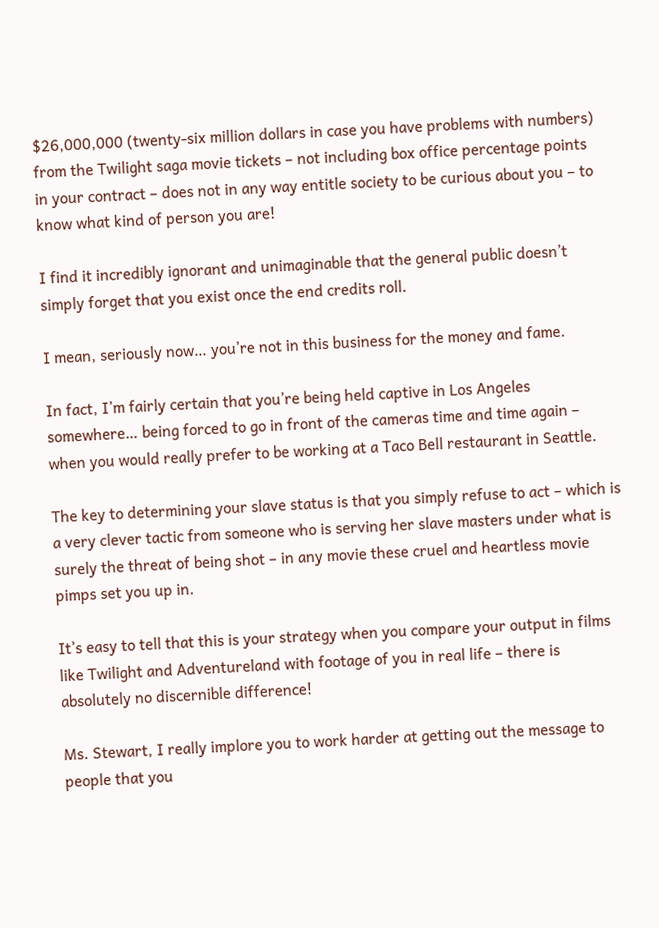$26,000,000 (twenty-six million dollars in case you have problems with numbers) from the Twilight saga movie tickets – not including box office percentage points in your contract – does not in any way entitle society to be curious about you – to know what kind of person you are!

I find it incredibly ignorant and unimaginable that the general public doesn’t simply forget that you exist once the end credits roll.

I mean, seriously now… you’re not in this business for the money and fame.

In fact, I’m fairly certain that you’re being held captive in Los Angeles somewhere… being forced to go in front of the cameras time and time again – when you would really prefer to be working at a Taco Bell restaurant in Seattle.

The key to determining your slave status is that you simply refuse to act – which is a very clever tactic from someone who is serving her slave masters under what is surely the threat of being shot – in any movie these cruel and heartless movie pimps set you up in.

It’s easy to tell that this is your strategy when you compare your output in films like Twilight and Adventureland with footage of you in real life – there is absolutely no discernible difference!

Ms. Stewart, I really implore you to work harder at getting out the message to people that you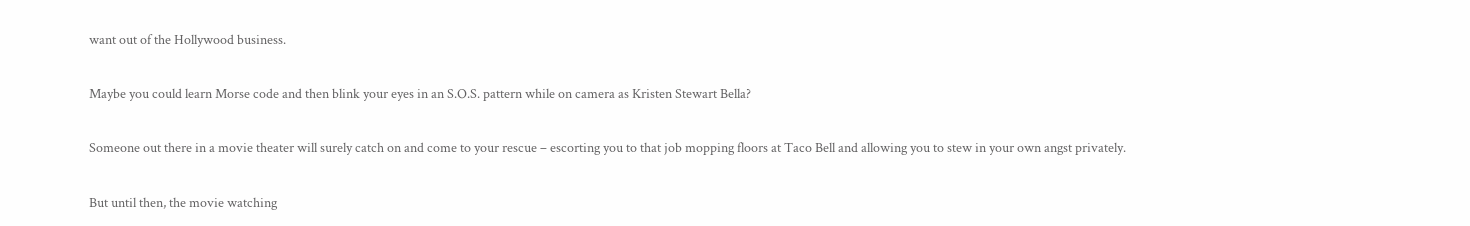want out of the Hollywood business.

Maybe you could learn Morse code and then blink your eyes in an S.O.S. pattern while on camera as Kristen Stewart Bella?

Someone out there in a movie theater will surely catch on and come to your rescue – escorting you to that job mopping floors at Taco Bell and allowing you to stew in your own angst privately.

But until then, the movie watching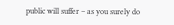public will suffer – as you surely do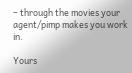– through the movies your agent/pimp makes you work in.

Yours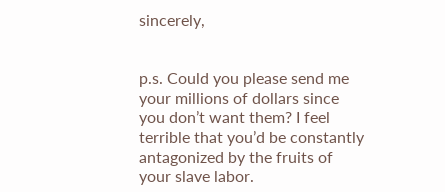sincerely,


p.s. Could you please send me your millions of dollars since you don’t want them? I feel terrible that you’d be constantly antagonized by the fruits of your slave labor.